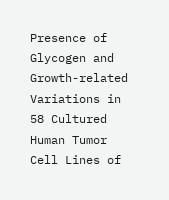Presence of Glycogen and Growth-related Variations in 58 Cultured Human Tumor Cell Lines of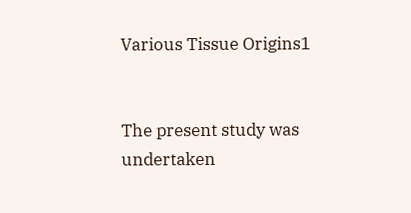Various Tissue Origins1


The present study was undertaken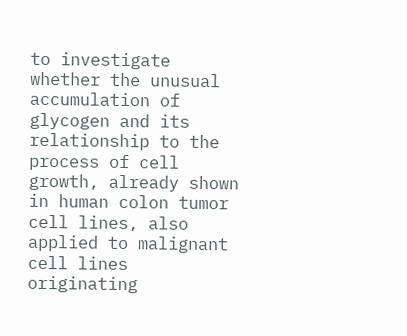to investigate whether the unusual accumulation of glycogen and its relationship to the process of cell growth, already shown in human colon tumor cell lines, also applied to malignant cell lines originating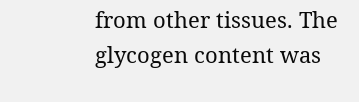from other tissues. The glycogen content was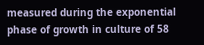measured during the exponential phase of growth in culture of 58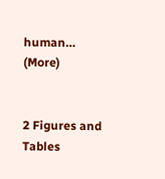human… (More)


2 Figures and Tables